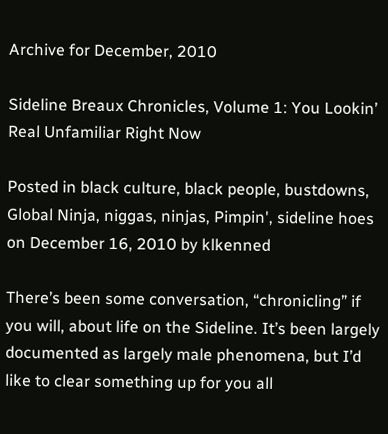Archive for December, 2010

Sideline Breaux Chronicles, Volume 1: You Lookin’ Real Unfamiliar Right Now

Posted in black culture, black people, bustdowns, Global Ninja, niggas, ninjas, Pimpin', sideline hoes on December 16, 2010 by klkenned

There’s been some conversation, “chronicling” if you will, about life on the Sideline. It’s been largely documented as largely male phenomena, but I’d like to clear something up for you all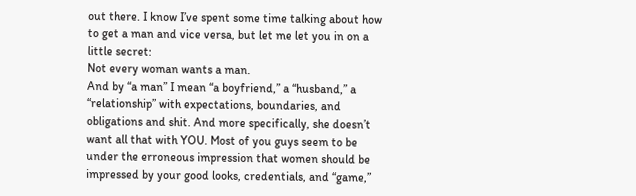out there. I know I’ve spent some time talking about how to get a man and vice versa, but let me let you in on a little secret:
Not every woman wants a man.
And by “a man” I mean “a boyfriend,” a “husband,” a “relationship” with expectations, boundaries, and obligations and shit. And more specifically, she doesn’t want all that with YOU. Most of you guys seem to be under the erroneous impression that women should be impressed by your good looks, credentials, and “game,”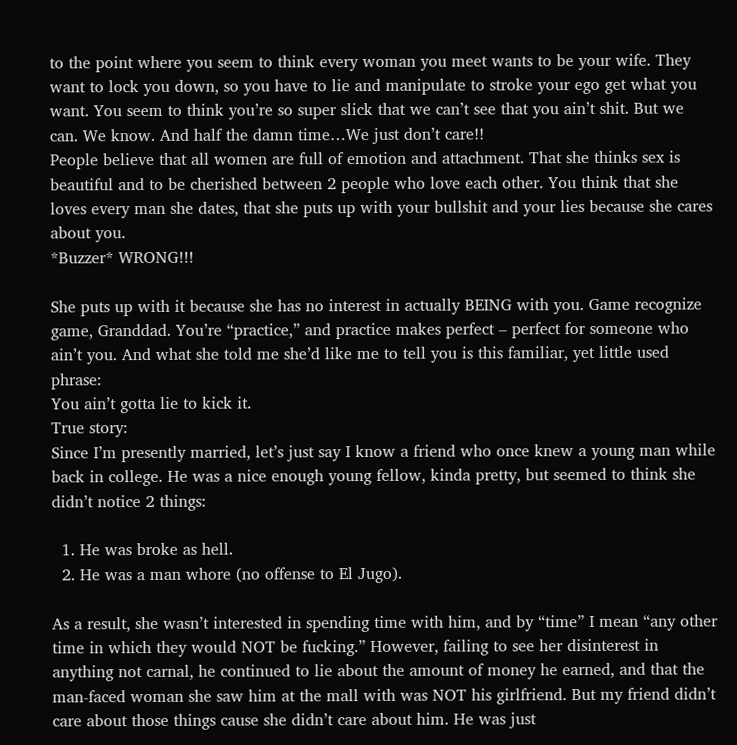to the point where you seem to think every woman you meet wants to be your wife. They want to lock you down, so you have to lie and manipulate to stroke your ego get what you want. You seem to think you’re so super slick that we can’t see that you ain’t shit. But we can. We know. And half the damn time…We just don’t care!!
People believe that all women are full of emotion and attachment. That she thinks sex is beautiful and to be cherished between 2 people who love each other. You think that she loves every man she dates, that she puts up with your bullshit and your lies because she cares about you.
*Buzzer* WRONG!!!

She puts up with it because she has no interest in actually BEING with you. Game recognize game, Granddad. You’re “practice,” and practice makes perfect – perfect for someone who ain’t you. And what she told me she’d like me to tell you is this familiar, yet little used phrase:
You ain’t gotta lie to kick it.
True story:
Since I’m presently married, let’s just say I know a friend who once knew a young man while back in college. He was a nice enough young fellow, kinda pretty, but seemed to think she didn’t notice 2 things:

  1. He was broke as hell.
  2. He was a man whore (no offense to El Jugo).

As a result, she wasn’t interested in spending time with him, and by “time” I mean “any other time in which they would NOT be fucking.” However, failing to see her disinterest in anything not carnal, he continued to lie about the amount of money he earned, and that the man-faced woman she saw him at the mall with was NOT his girlfriend. But my friend didn’t care about those things cause she didn’t care about him. He was just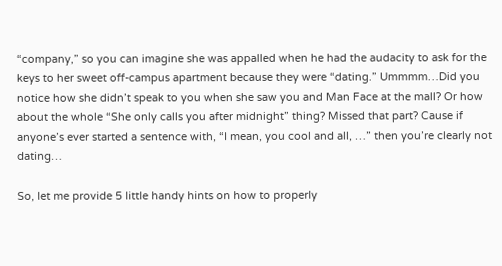“company,” so you can imagine she was appalled when he had the audacity to ask for the keys to her sweet off-campus apartment because they were “dating.” Ummmm…Did you notice how she didn’t speak to you when she saw you and Man Face at the mall? Or how about the whole “She only calls you after midnight” thing? Missed that part? Cause if anyone’s ever started a sentence with, “I mean, you cool and all, …” then you’re clearly not dating…

So, let me provide 5 little handy hints on how to properly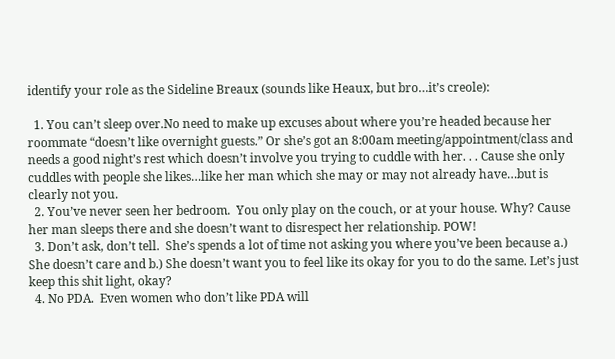identify your role as the Sideline Breaux (sounds like Heaux, but bro…it’s creole):

  1. You can’t sleep over.No need to make up excuses about where you’re headed because her roommate “doesn’t like overnight guests.” Or she’s got an 8:00am meeting/appointment/class and needs a good night’s rest which doesn’t involve you trying to cuddle with her. . . Cause she only cuddles with people she likes…like her man which she may or may not already have…but is clearly not you.
  2. You’ve never seen her bedroom.  You only play on the couch, or at your house. Why? Cause her man sleeps there and she doesn’t want to disrespect her relationship. POW!
  3. Don’t ask, don’t tell.  She’s spends a lot of time not asking you where you’ve been because a.) She doesn’t care and b.) She doesn’t want you to feel like its okay for you to do the same. Let’s just keep this shit light, okay?
  4. No PDA.  Even women who don’t like PDA will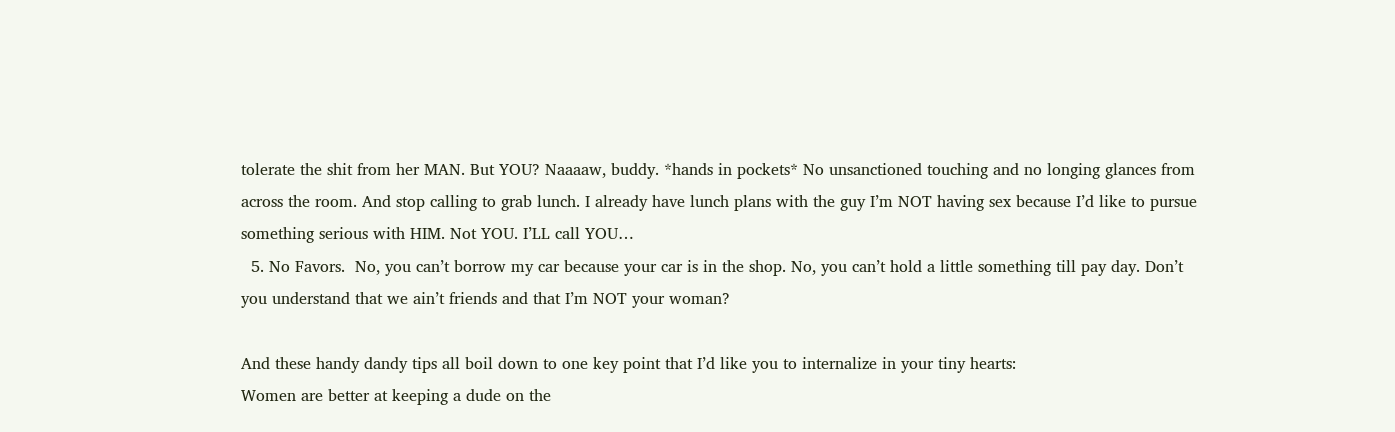tolerate the shit from her MAN. But YOU? Naaaaw, buddy. *hands in pockets* No unsanctioned touching and no longing glances from across the room. And stop calling to grab lunch. I already have lunch plans with the guy I’m NOT having sex because I’d like to pursue something serious with HIM. Not YOU. I’LL call YOU…
  5. No Favors.  No, you can’t borrow my car because your car is in the shop. No, you can’t hold a little something till pay day. Don’t you understand that we ain’t friends and that I’m NOT your woman?

And these handy dandy tips all boil down to one key point that I’d like you to internalize in your tiny hearts:
Women are better at keeping a dude on the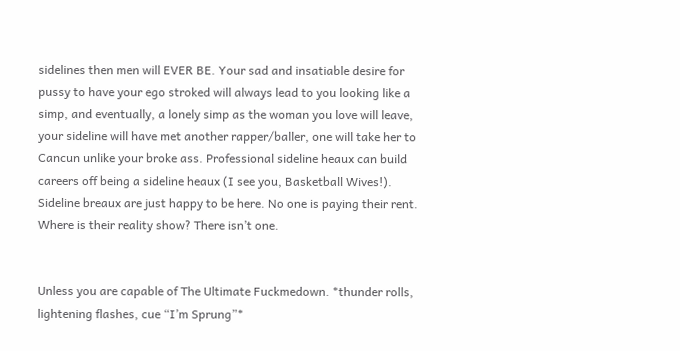sidelines then men will EVER BE. Your sad and insatiable desire for pussy to have your ego stroked will always lead to you looking like a simp, and eventually, a lonely simp as the woman you love will leave, your sideline will have met another rapper/baller, one will take her to Cancun unlike your broke ass. Professional sideline heaux can build careers off being a sideline heaux (I see you, Basketball Wives!). Sideline breaux are just happy to be here. No one is paying their rent. Where is their reality show? There isn’t one.


Unless you are capable of The Ultimate Fuckmedown. *thunder rolls, lightening flashes, cue “I’m Sprung”*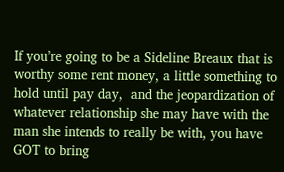If you’re going to be a Sideline Breaux that is worthy some rent money, a little something to hold until pay day,  and the jeopardization of whatever relationship she may have with the man she intends to really be with, you have GOT to bring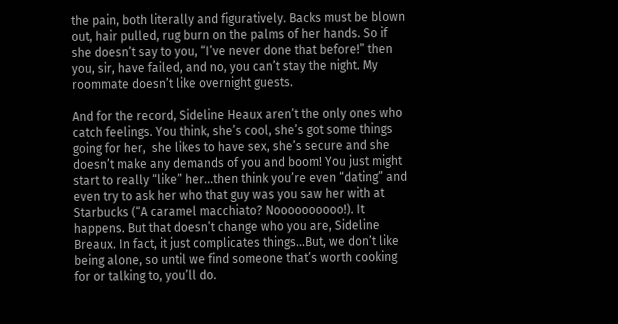the pain, both literally and figuratively. Backs must be blown out, hair pulled, rug burn on the palms of her hands. So if she doesn’t say to you, “I’ve never done that before!” then you, sir, have failed, and no, you can’t stay the night. My roommate doesn’t like overnight guests.

And for the record, Sideline Heaux aren’t the only ones who catch feelings. You think, she’s cool, she’s got some things going for her,  she likes to have sex, she’s secure and she doesn’t make any demands of you and boom! You just might start to really “like” her…then think you’re even “dating” and even try to ask her who that guy was you saw her with at Starbucks (“A caramel macchiato? Noooooooooo!). It happens. But that doesn’t change who you are, Sideline Breaux. In fact, it just complicates things…But, we don’t like being alone, so until we find someone that’s worth cooking for or talking to, you’ll do.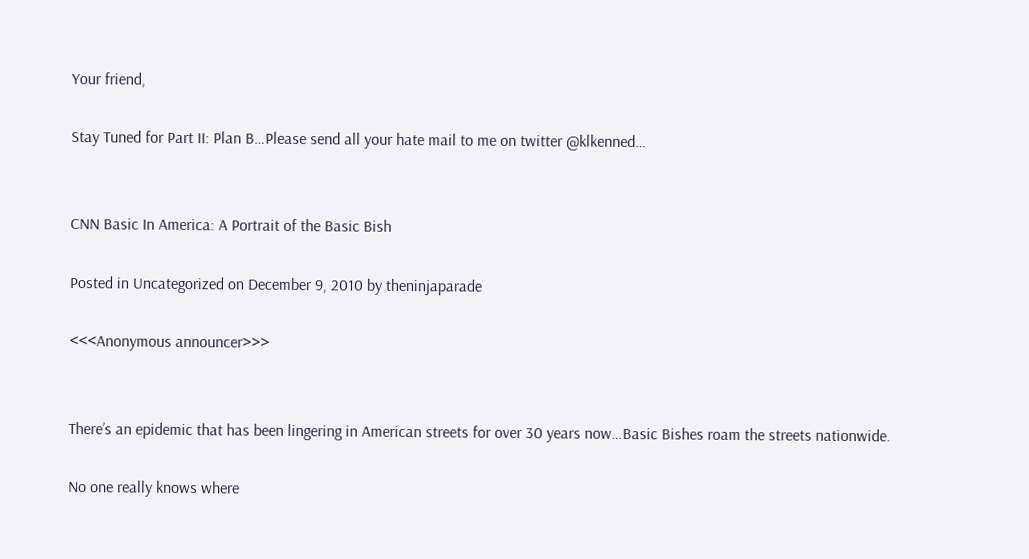Your friend,

Stay Tuned for Part II: Plan B…Please send all your hate mail to me on twitter @klkenned…


CNN Basic In America: A Portrait of the Basic Bish

Posted in Uncategorized on December 9, 2010 by theninjaparade

<<<Anonymous announcer>>>


There’s an epidemic that has been lingering in American streets for over 30 years now…Basic Bishes roam the streets nationwide.

No one really knows where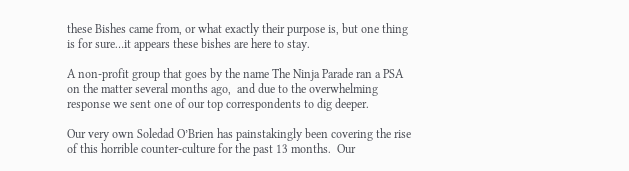these Bishes came from, or what exactly their purpose is, but one thing is for sure…it appears these bishes are here to stay.

A non-profit group that goes by the name The Ninja Parade ran a PSA on the matter several months ago,  and due to the overwhelming response we sent one of our top correspondents to dig deeper.

Our very own Soledad O’Brien has painstakingly been covering the rise of this horrible counter-culture for the past 13 months.  Our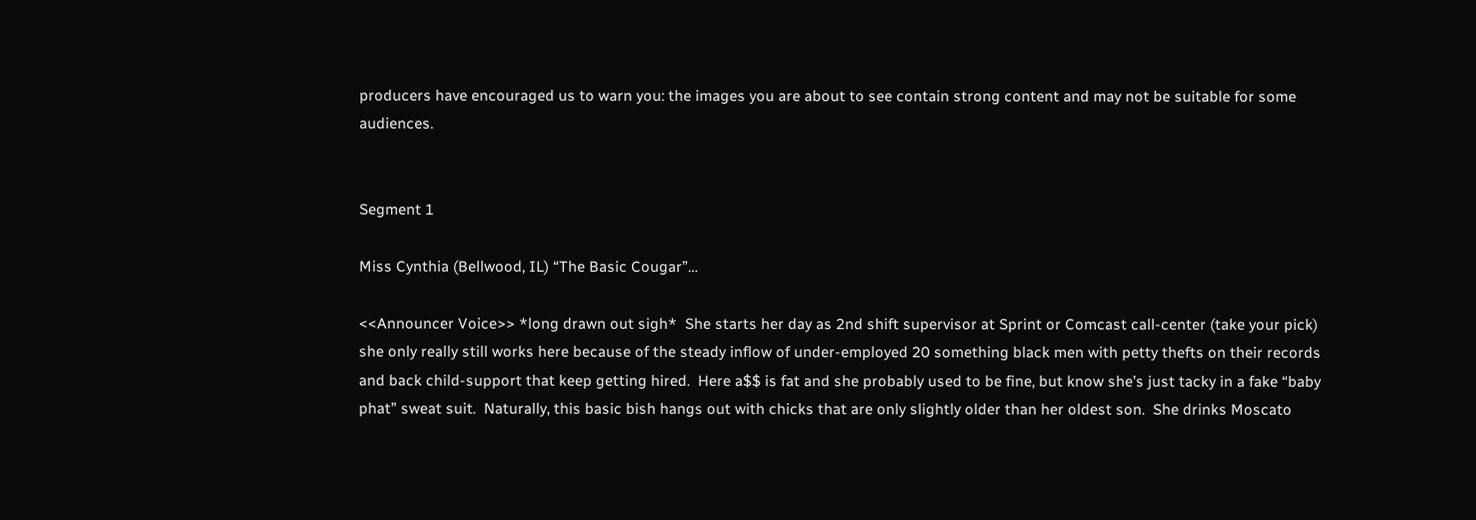producers have encouraged us to warn you: the images you are about to see contain strong content and may not be suitable for some audiences.


Segment 1

Miss Cynthia (Bellwood, IL) “The Basic Cougar”…

<<Announcer Voice>> *long drawn out sigh*  She starts her day as 2nd shift supervisor at Sprint or Comcast call-center (take your pick) she only really still works here because of the steady inflow of under-employed 20 something black men with petty thefts on their records and back child-support that keep getting hired.  Here a$$ is fat and she probably used to be fine, but know she’s just tacky in a fake “baby phat” sweat suit.  Naturally, this basic bish hangs out with chicks that are only slightly older than her oldest son.  She drinks Moscato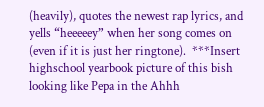(heavily), quotes the newest rap lyrics, and yells “heeeeey” when her song comes on (even if it is just her ringtone).  ***Insert highschool yearbook picture of this bish looking like Pepa in the Ahhh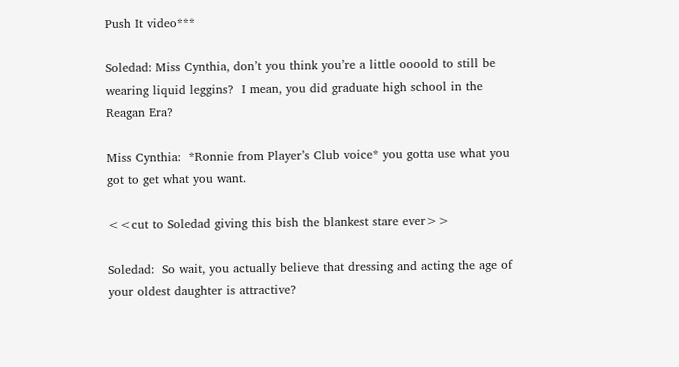Push It video***

Soledad: Miss Cynthia, don’t you think you’re a little oooold to still be wearing liquid leggins?  I mean, you did graduate high school in the Reagan Era?

Miss Cynthia:  *Ronnie from Player’s Club voice* you gotta use what you got to get what you want.

<<cut to Soledad giving this bish the blankest stare ever>>

Soledad:  So wait, you actually believe that dressing and acting the age of your oldest daughter is attractive?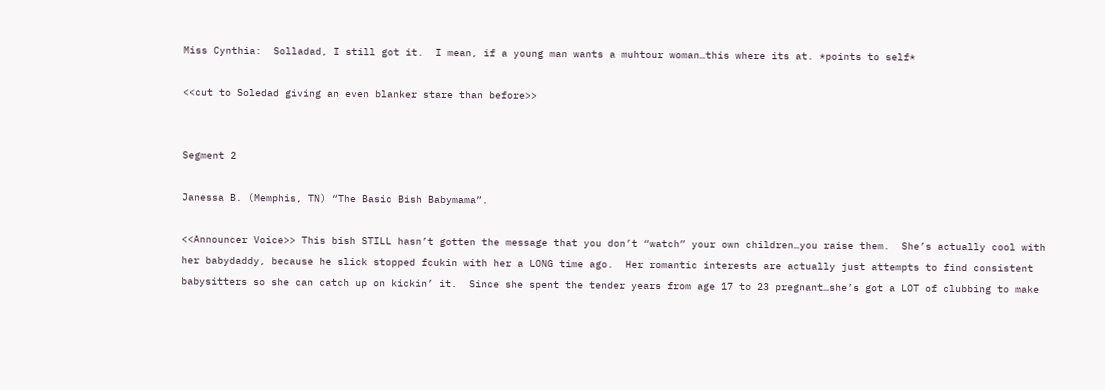Miss Cynthia:  Solladad, I still got it.  I mean, if a young man wants a muhtour woman…this where its at. *points to self*

<<cut to Soledad giving an even blanker stare than before>>


Segment 2

Janessa B. (Memphis, TN) “The Basic Bish Babymama”.

<<Announcer Voice>> This bish STILL hasn’t gotten the message that you don’t “watch” your own children…you raise them.  She’s actually cool with her babydaddy, because he slick stopped fcukin with her a LONG time ago.  Her romantic interests are actually just attempts to find consistent babysitters so she can catch up on kickin’ it.  Since she spent the tender years from age 17 to 23 pregnant…she’s got a LOT of clubbing to make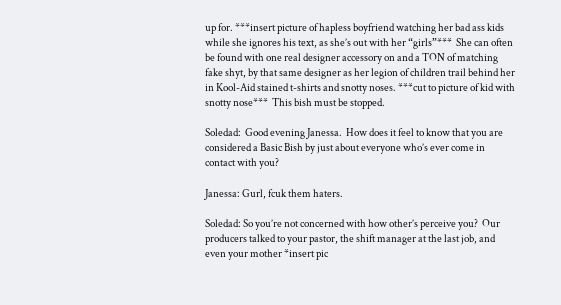up for. ***insert picture of hapless boyfriend watching her bad ass kids while she ignores his text, as she’s out with her “girls”***  She can often be found with one real designer accessory on and a TON of matching fake shyt, by that same designer as her legion of children trail behind her in Kool-Aid stained t-shirts and snotty noses. ***cut to picture of kid with snotty nose***  This bish must be stopped.

Soledad:  Good evening Janessa.  How does it feel to know that you are considered a Basic Bish by just about everyone who’s ever come in contact with you?

Janessa: Gurl, fcuk them haters.

Soledad: So you’re not concerned with how other’s perceive you?  Our producers talked to your pastor, the shift manager at the last job, and even your mother *insert pic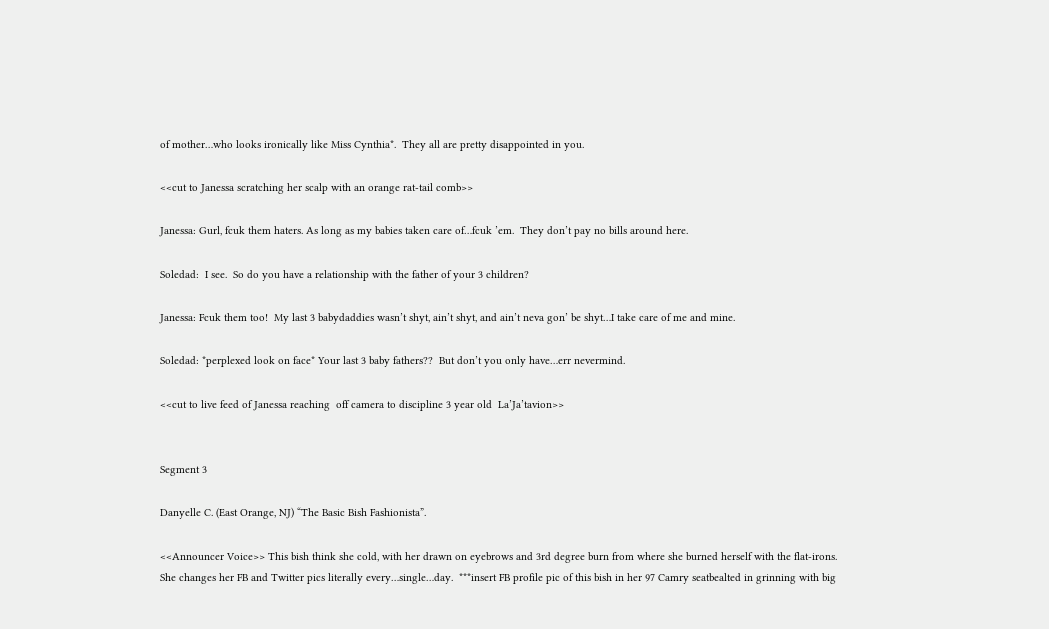of mother…who looks ironically like Miss Cynthia*.  They all are pretty disappointed in you.

<<cut to Janessa scratching her scalp with an orange rat-tail comb>>

Janessa: Gurl, fcuk them haters. As long as my babies taken care of…fcuk ’em.  They don’t pay no bills around here.

Soledad:  I see.  So do you have a relationship with the father of your 3 children?

Janessa: Fcuk them too!  My last 3 babydaddies wasn’t shyt, ain’t shyt, and ain’t neva gon’ be shyt…I take care of me and mine.

Soledad: *perplexed look on face* Your last 3 baby fathers??  But don’t you only have…err nevermind.

<<cut to live feed of Janessa reaching  off camera to discipline 3 year old  La’Ja’tavion>>


Segment 3

Danyelle C. (East Orange, NJ) “The Basic Bish Fashionista”.

<<Announcer Voice>> This bish think she cold, with her drawn on eyebrows and 3rd degree burn from where she burned herself with the flat-irons.  She changes her FB and Twitter pics literally every…single…day.  ***insert FB profile pic of this bish in her 97 Camry seatbealted in grinning with big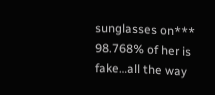sunglasses on***  98.768% of her is fake…all the way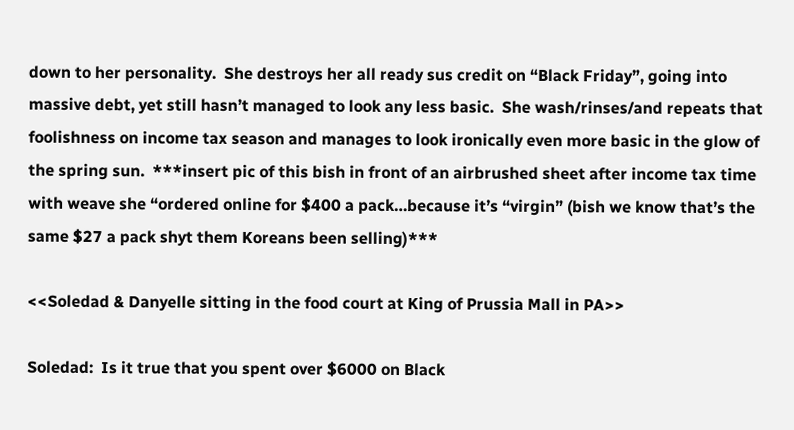down to her personality.  She destroys her all ready sus credit on “Black Friday”, going into massive debt, yet still hasn’t managed to look any less basic.  She wash/rinses/and repeats that foolishness on income tax season and manages to look ironically even more basic in the glow of the spring sun.  ***insert pic of this bish in front of an airbrushed sheet after income tax time with weave she “ordered online for $400 a pack…because it’s “virgin” (bish we know that’s the same $27 a pack shyt them Koreans been selling)***

<<Soledad & Danyelle sitting in the food court at King of Prussia Mall in PA>>

Soledad:  Is it true that you spent over $6000 on Black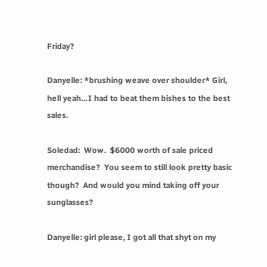Friday?

Danyelle: *brushing weave over shoulder* Girl, hell yeah…I had to beat them bishes to the best sales.

Soledad:  Wow.  $6000 worth of sale priced merchandise?  You seem to still look pretty basic though?  And would you mind taking off your sunglasses?

Danyelle: girl please, I got all that shyt on my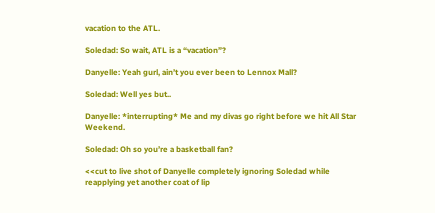vacation to the ATL.

Soledad: So wait, ATL is a “vacation”?

Danyelle: Yeah gurl, ain’t you ever been to Lennox Mall?

Soledad: Well yes but..

Danyelle: *interrupting* Me and my divas go right before we hit All Star Weekend.

Soledad: Oh so you’re a basketball fan?

<<cut to live shot of Danyelle completely ignoring Soledad while reapplying yet another coat of lip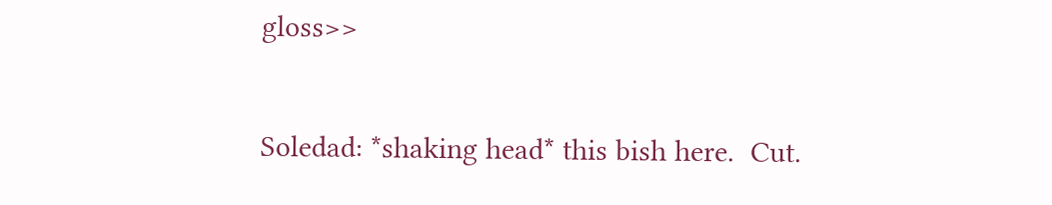gloss>>

Soledad: *shaking head* this bish here.  Cut.